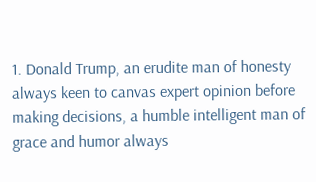1. Donald Trump, an erudite man of honesty always keen to canvas expert opinion before making decisions, a humble intelligent man of grace and humor always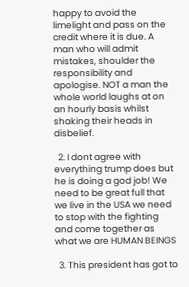happy to avoid the limelight and pass on the credit where it is due. A man who will admit mistakes, shoulder the responsibility and apologise. NOT a man the whole world laughs at on an hourly basis whilst shaking their heads in disbelief.

  2. I dont agree with everything trump does but he is doing a god job! We need to be great full that we live in the USA we need to stop with the fighting and come together as what we are HUMAN BEINGS

  3. This president has got to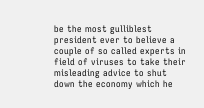be the most gulliblest president ever to believe a couple of so called experts in field of viruses to take their misleading advice to shut down the economy which he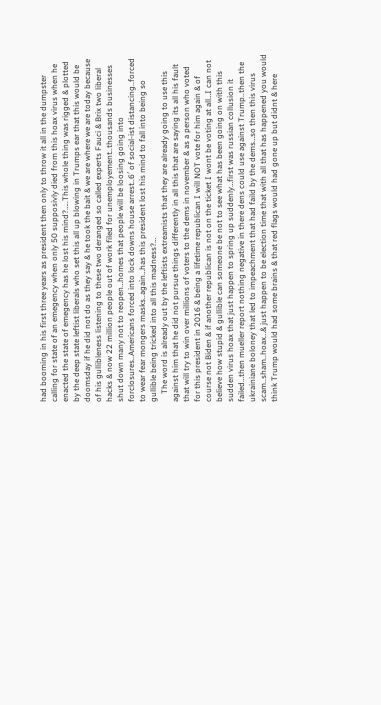had booming in his first three years as president then only to throw it all in the dumpster calling for state of an emegency when only 50 supposivly died from this hoax virus when he enacted the state of emegency has he lost his mind?…..This whole thing was rigged & plotted by the deep state leftist liberals who set this all up blowing in Trumps ear that this would be doomsday if he did not do as they say & he took the bait & we are where we are today because of his gullibleness listening to these two deranged so called experts Fauci & Brix two liberal hacks & now 22 million people out of work filed for unemployement..thousands businesses shut down many not to reopen…homes that people will be loosing going into forclosures..Americans forced into lock downs house arrest..6′ of social-ist distancing..forced to wear fear mongers masks..again…has this president lost his mind to fall into being so gullible being tricked into all this madness?…
    The word is already out by the leftists extreamists that they are already going to use this against him that he did not pursue things differently in all this that are saying its all his fault that will try to win over millions of voters to the dems in november & as a person who voted for this president in 2016 & being a lifetime republican I will NOT vote for him again & of course not Biden & if another republican is not on the ticket I wont be voting at all…I can not believe how stupid & gullible can someone be not to see what has been going on with this sudden virus hoax that just happen to spring up suddenly…first was russian collusion it failed…then mueller report nothing negative in there dens could use against Trump..then the ukrainiane boloney that led to impeachment that had faild by the dems…so then this virus scam..sham..hoax…& just happen to be election time that with all that has happened you would think Trump would had some brains & that red flags would had gone up but didnt & here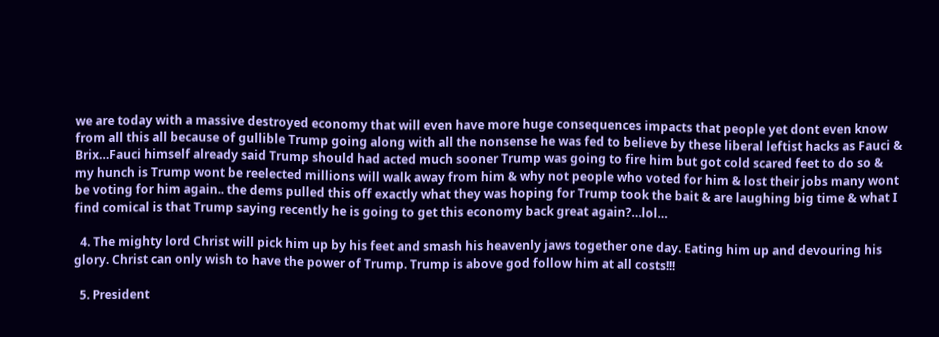we are today with a massive destroyed economy that will even have more huge consequences impacts that people yet dont even know from all this all because of gullible Trump going along with all the nonsense he was fed to believe by these liberal leftist hacks as Fauci & Brix…Fauci himself already said Trump should had acted much sooner Trump was going to fire him but got cold scared feet to do so & my hunch is Trump wont be reelected millions will walk away from him & why not people who voted for him & lost their jobs many wont be voting for him again.. the dems pulled this off exactly what they was hoping for Trump took the bait & are laughing big time & what I find comical is that Trump saying recently he is going to get this economy back great again?…lol…

  4. The mighty lord Christ will pick him up by his feet and smash his heavenly jaws together one day. Eating him up and devouring his glory. Christ can only wish to have the power of Trump. Trump is above god follow him at all costs!!!

  5. President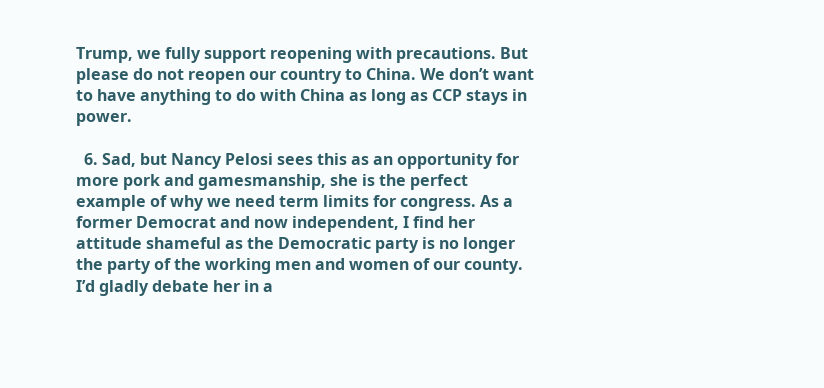Trump, we fully support reopening with precautions. But please do not reopen our country to China. We don’t want to have anything to do with China as long as CCP stays in power.

  6. Sad, but Nancy Pelosi sees this as an opportunity for more pork and gamesmanship, she is the perfect example of why we need term limits for congress. As a former Democrat and now independent, I find her attitude shameful as the Democratic party is no longer the party of the working men and women of our county. I’d gladly debate her in a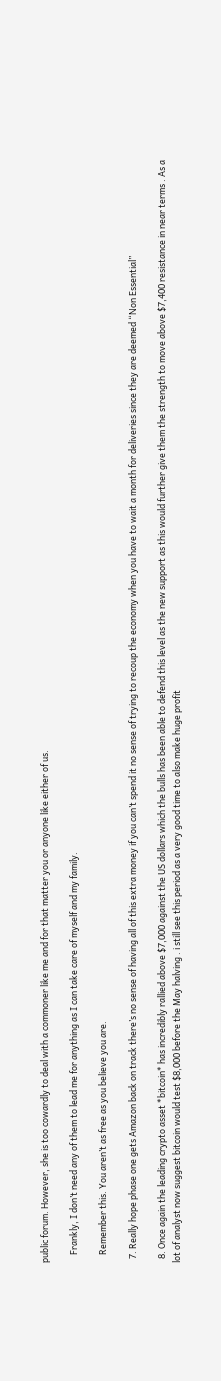public forum. However, she is too cowardly to deal with a commoner like me and for that matter you or anyone like either of us.

    Frankly, I don’t need any of them to lead me for anything as I can take care of myself and my family.

    Remember this. You aren’t as free as you believe you are.

  7. Really hope phase one gets Amazon back on track there’s no sense of having all of this extra money if you can’t spend it no sense of trying to recoup the economy when you have to wait a month for deliveries since they are deemed “Non Essential”

  8. Once again the leading crypto asset *bitcoin* has incredibly rallied above $7,000 against the US dollars which the bulls has been able to defend this level as the new support as this would further give them the strength to move above $7,400 resistance in near terms . As a lot of analyst now suggest bitcoin would test $8,000 before the May halving . i still see this period as a very good time to also make huge profit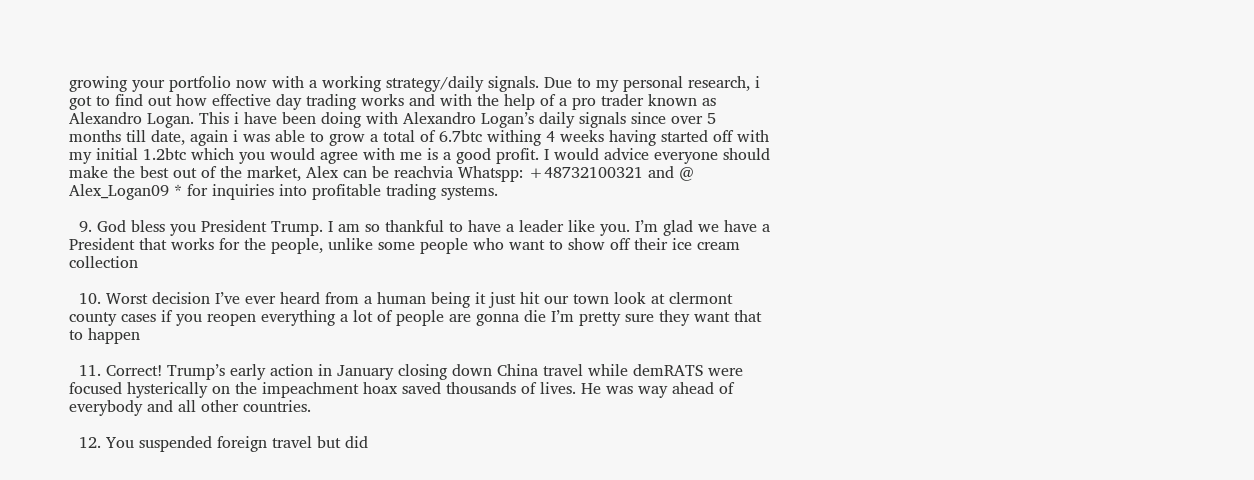growing your portfolio now with a working strategy/daily signals. Due to my personal research, i got to find out how effective day trading works and with the help of a pro trader known as Alexandro Logan. This i have been doing with Alexandro Logan’s daily signals since over 5 months till date, again i was able to grow a total of 6.7btc withing 4 weeks having started off with my initial 1.2btc which you would agree with me is a good profit. I would advice everyone should make the best out of the market, Alex can be reachvia Whatspp: +48732100321 and @ Alex_Logan09 * for inquiries into profitable trading systems.

  9. God bless you President Trump. I am so thankful to have a leader like you. I’m glad we have a President that works for the people, unlike some people who want to show off their ice cream collection

  10. Worst decision I’ve ever heard from a human being it just hit our town look at clermont county cases if you reopen everything a lot of people are gonna die I’m pretty sure they want that to happen

  11. Correct! Trump’s early action in January closing down China travel while demRATS were focused hysterically on the impeachment hoax saved thousands of lives. He was way ahead of everybody and all other countries.

  12. You suspended foreign travel but did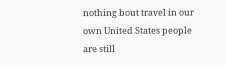nothing bout travel in our own United States people are still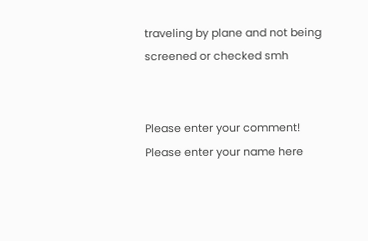traveling by plane and not being screened or checked smh


Please enter your comment!
Please enter your name here